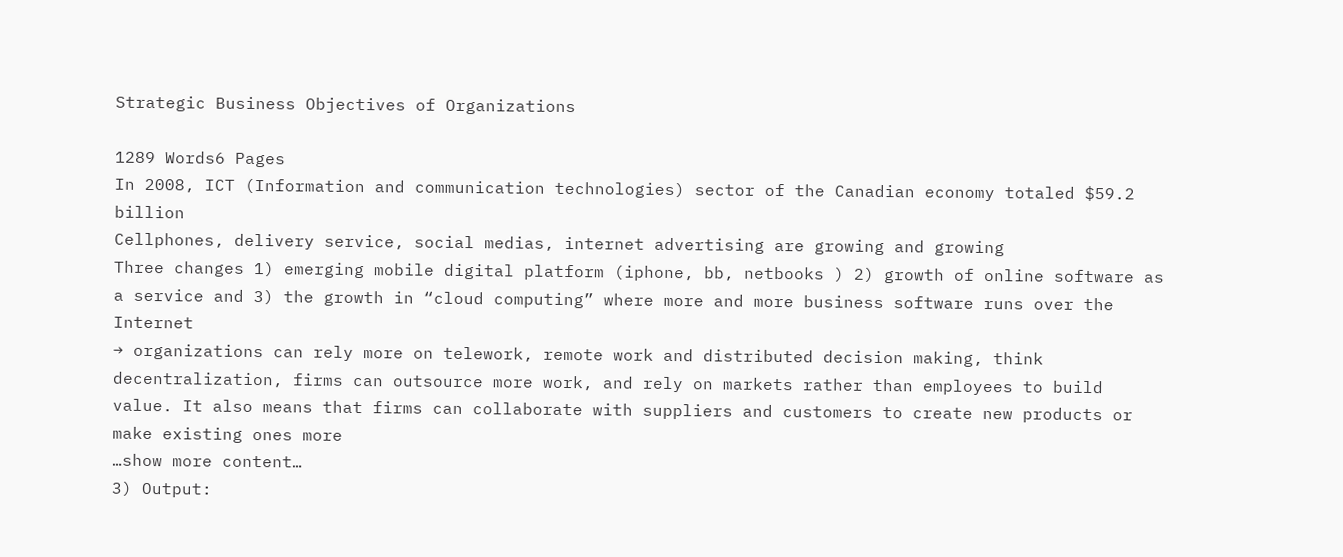Strategic Business Objectives of Organizations

1289 Words6 Pages
In 2008, ICT (Information and communication technologies) sector of the Canadian economy totaled $59.2 billion
Cellphones, delivery service, social medias, internet advertising are growing and growing
Three changes 1) emerging mobile digital platform (iphone, bb, netbooks ) 2) growth of online software as a service and 3) the growth in “cloud computing” where more and more business software runs over the Internet
→ organizations can rely more on telework, remote work and distributed decision making, think decentralization, firms can outsource more work, and rely on markets rather than employees to build value. It also means that firms can collaborate with suppliers and customers to create new products or make existing ones more
…show more content…
3) Output: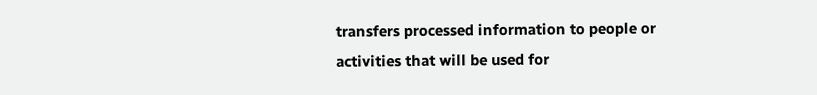transfers processed information to people or activities that will be used for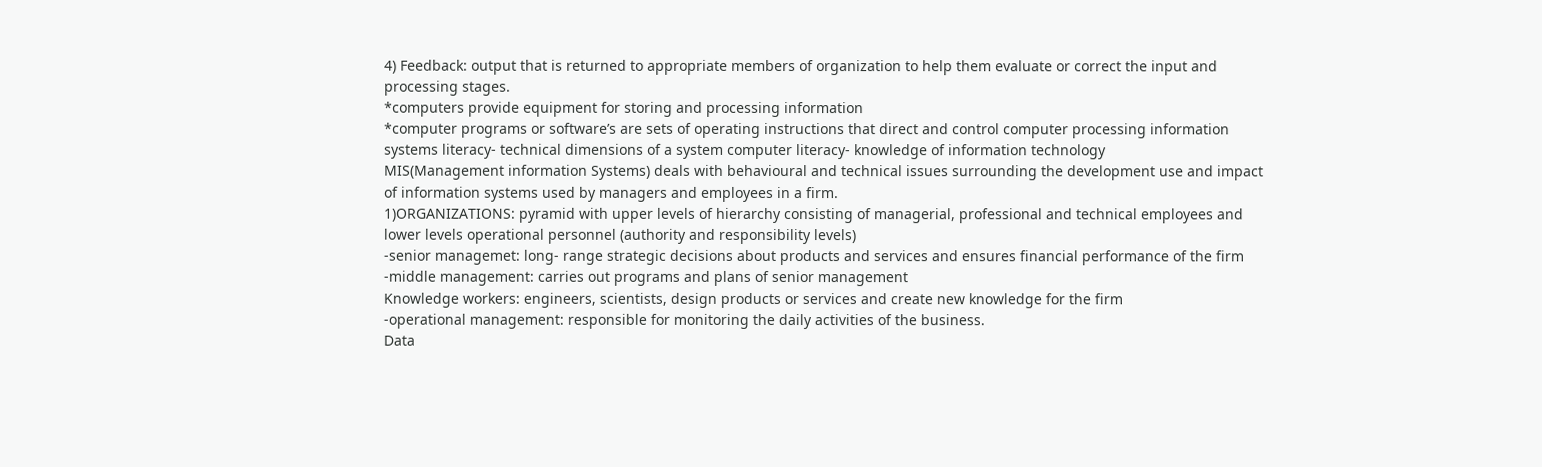4) Feedback: output that is returned to appropriate members of organization to help them evaluate or correct the input and processing stages.
*computers provide equipment for storing and processing information
*computer programs or software’s are sets of operating instructions that direct and control computer processing information systems literacy- technical dimensions of a system computer literacy- knowledge of information technology
MIS(Management information Systems) deals with behavioural and technical issues surrounding the development use and impact of information systems used by managers and employees in a firm.
1)ORGANIZATIONS: pyramid with upper levels of hierarchy consisting of managerial, professional and technical employees and lower levels operational personnel (authority and responsibility levels)
-senior managemet: long- range strategic decisions about products and services and ensures financial performance of the firm
-middle management: carries out programs and plans of senior management
Knowledge workers: engineers, scientists, design products or services and create new knowledge for the firm
-operational management: responsible for monitoring the daily activities of the business.
Data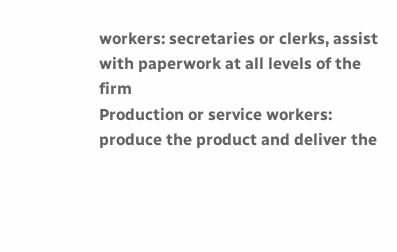workers: secretaries or clerks, assist with paperwork at all levels of the firm
Production or service workers: produce the product and deliver the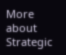More about Strategic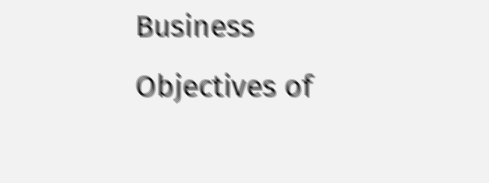Business Objectives of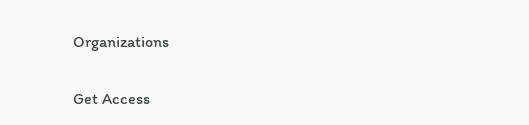Organizations

Get Access